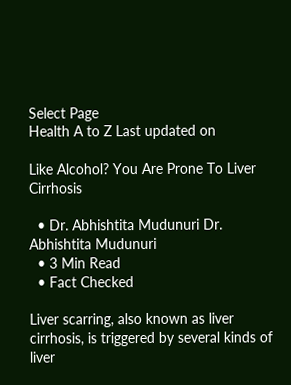Select Page
Health A to Z Last updated on

Like Alcohol? You Are Prone To Liver Cirrhosis

  • Dr. Abhishtita Mudunuri Dr. Abhishtita Mudunuri
  • 3 Min Read
  • Fact Checked

Liver scarring, also known as liver cirrhosis, is triggered by several kinds of liver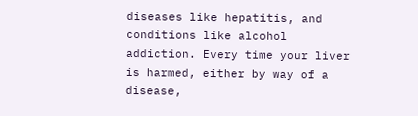diseases like hepatitis, and conditions like alcohol addiction. Every time your liver is harmed, either by way of a disease,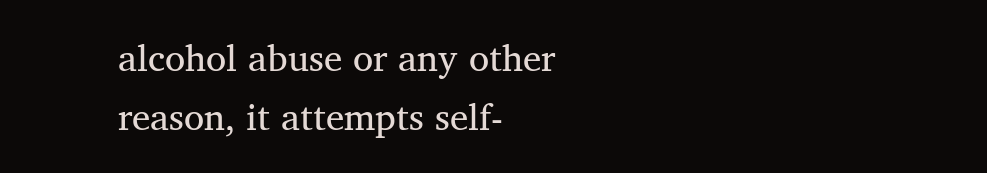alcohol abuse or any other reason, it attempts self-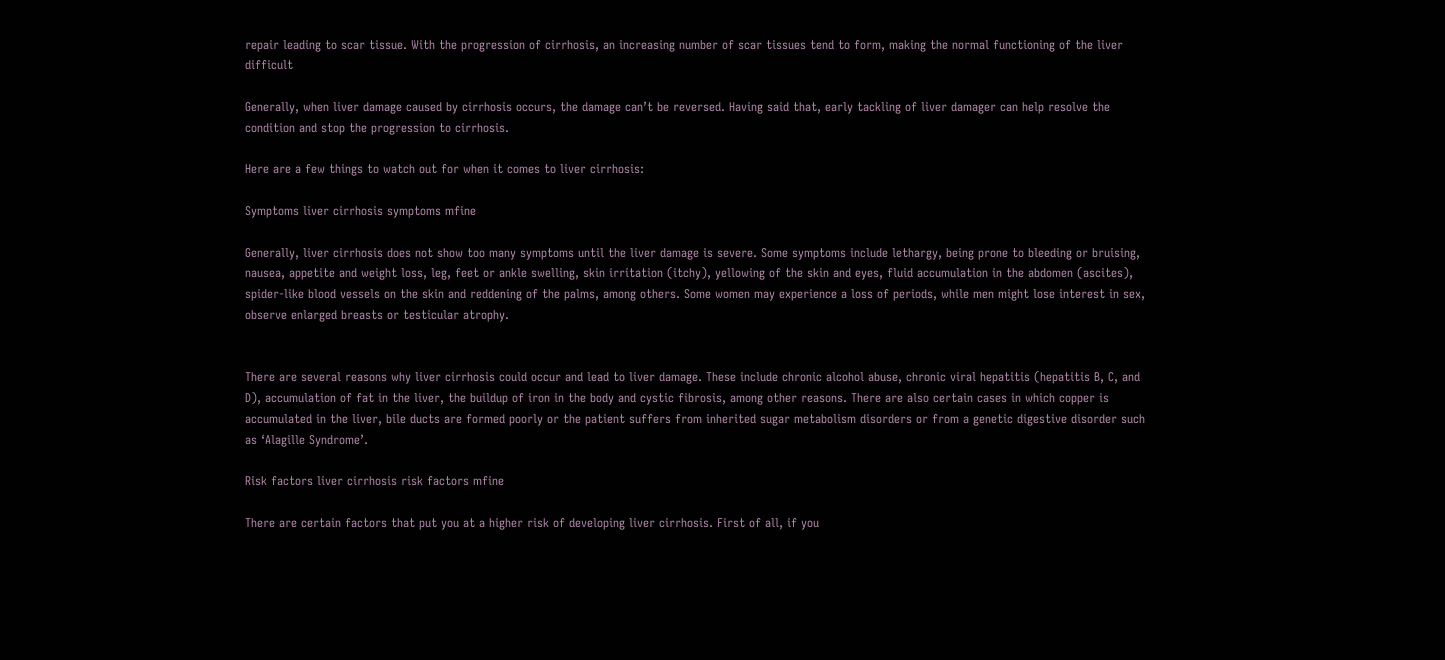repair leading to scar tissue. With the progression of cirrhosis, an increasing number of scar tissues tend to form, making the normal functioning of the liver difficult

Generally, when liver damage caused by cirrhosis occurs, the damage can’t be reversed. Having said that, early tackling of liver damager can help resolve the condition and stop the progression to cirrhosis.

Here are a few things to watch out for when it comes to liver cirrhosis:

Symptoms liver cirrhosis symptoms mfine

Generally, liver cirrhosis does not show too many symptoms until the liver damage is severe. Some symptoms include lethargy, being prone to bleeding or bruising, nausea, appetite and weight loss, leg, feet or ankle swelling, skin irritation (itchy), yellowing of the skin and eyes, fluid accumulation in the abdomen (ascites), spider-like blood vessels on the skin and reddening of the palms, among others. Some women may experience a loss of periods, while men might lose interest in sex, observe enlarged breasts or testicular atrophy.


There are several reasons why liver cirrhosis could occur and lead to liver damage. These include chronic alcohol abuse, chronic viral hepatitis (hepatitis B, C, and D), accumulation of fat in the liver, the buildup of iron in the body and cystic fibrosis, among other reasons. There are also certain cases in which copper is accumulated in the liver, bile ducts are formed poorly or the patient suffers from inherited sugar metabolism disorders or from a genetic digestive disorder such as ‘Alagille Syndrome’.

Risk factors liver cirrhosis risk factors mfine

There are certain factors that put you at a higher risk of developing liver cirrhosis. First of all, if you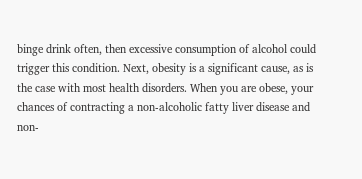binge drink often, then excessive consumption of alcohol could trigger this condition. Next, obesity is a significant cause, as is the case with most health disorders. When you are obese, your chances of contracting a non-alcoholic fatty liver disease and non-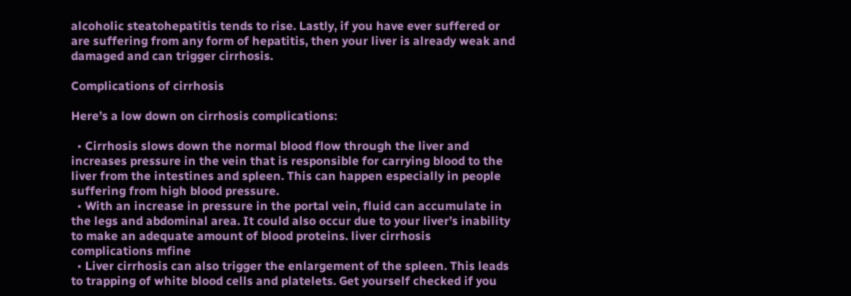alcoholic steatohepatitis tends to rise. Lastly, if you have ever suffered or are suffering from any form of hepatitis, then your liver is already weak and damaged and can trigger cirrhosis.

Complications of cirrhosis

Here’s a low down on cirrhosis complications:

  • Cirrhosis slows down the normal blood flow through the liver and increases pressure in the vein that is responsible for carrying blood to the liver from the intestines and spleen. This can happen especially in people suffering from high blood pressure.
  • With an increase in pressure in the portal vein, fluid can accumulate in the legs and abdominal area. It could also occur due to your liver’s inability to make an adequate amount of blood proteins. liver cirrhosis complications mfine
  • Liver cirrhosis can also trigger the enlargement of the spleen. This leads to trapping of white blood cells and platelets. Get yourself checked if you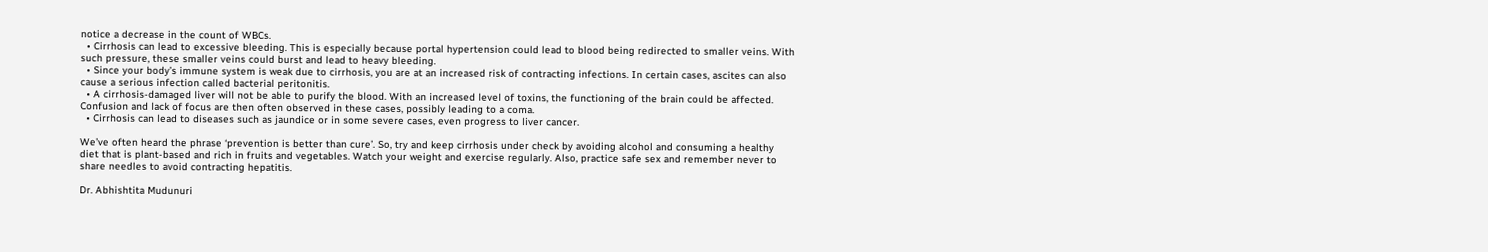notice a decrease in the count of WBCs.
  • Cirrhosis can lead to excessive bleeding. This is especially because portal hypertension could lead to blood being redirected to smaller veins. With such pressure, these smaller veins could burst and lead to heavy bleeding.
  • Since your body’s immune system is weak due to cirrhosis, you are at an increased risk of contracting infections. In certain cases, ascites can also cause a serious infection called bacterial peritonitis.
  • A cirrhosis-damaged liver will not be able to purify the blood. With an increased level of toxins, the functioning of the brain could be affected. Confusion and lack of focus are then often observed in these cases, possibly leading to a coma.
  • Cirrhosis can lead to diseases such as jaundice or in some severe cases, even progress to liver cancer.

We’ve often heard the phrase ‘prevention is better than cure’. So, try and keep cirrhosis under check by avoiding alcohol and consuming a healthy diet that is plant-based and rich in fruits and vegetables. Watch your weight and exercise regularly. Also, practice safe sex and remember never to share needles to avoid contracting hepatitis.

Dr. Abhishtita Mudunuri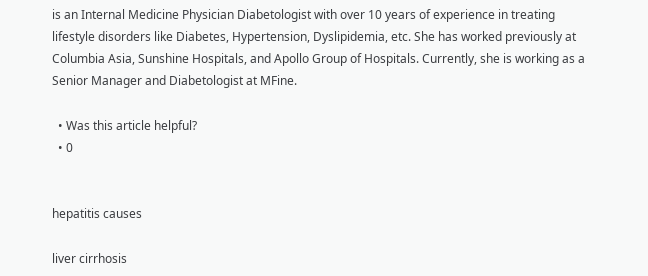is an Internal Medicine Physician Diabetologist with over 10 years of experience in treating lifestyle disorders like Diabetes, Hypertension, Dyslipidemia, etc. She has worked previously at Columbia Asia, Sunshine Hospitals, and Apollo Group of Hospitals. Currently, she is working as a Senior Manager and Diabetologist at MFine.

  • Was this article helpful?
  • 0


hepatitis causes

liver cirrhosis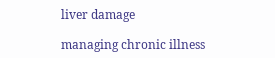liver damage

managing chronic illness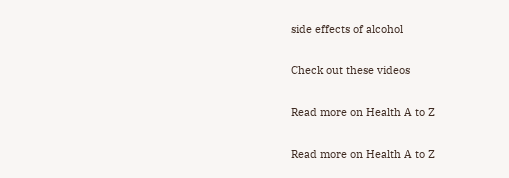side effects of alcohol

Check out these videos

Read more on Health A to Z

Read more on Health A to Z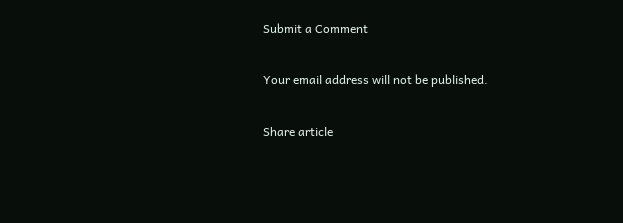Submit a Comment

Your email address will not be published.

Share article